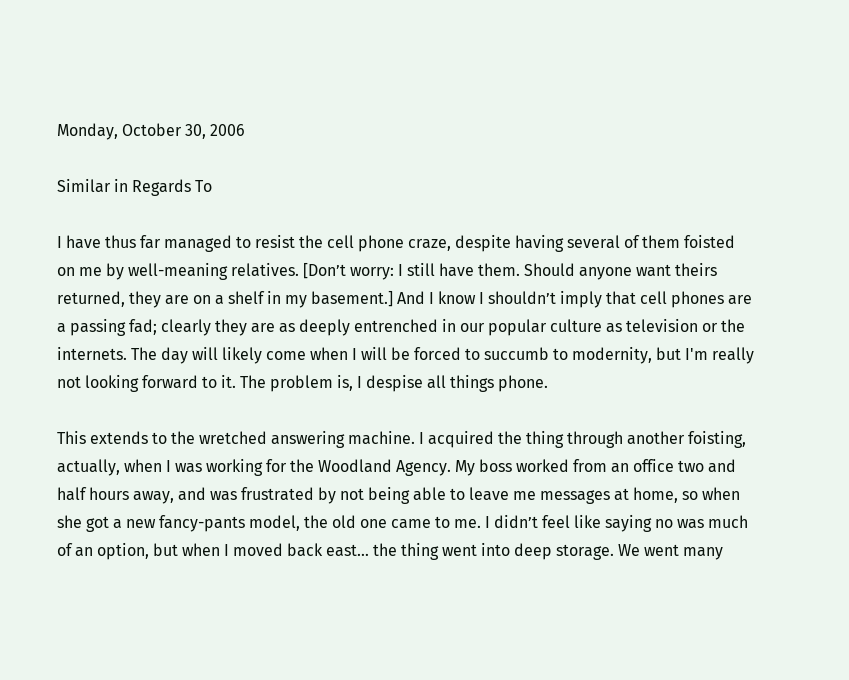Monday, October 30, 2006

Similar in Regards To

I have thus far managed to resist the cell phone craze, despite having several of them foisted on me by well-meaning relatives. [Don’t worry: I still have them. Should anyone want theirs returned, they are on a shelf in my basement.] And I know I shouldn’t imply that cell phones are a passing fad; clearly they are as deeply entrenched in our popular culture as television or the internets. The day will likely come when I will be forced to succumb to modernity, but I'm really not looking forward to it. The problem is, I despise all things phone.

This extends to the wretched answering machine. I acquired the thing through another foisting, actually, when I was working for the Woodland Agency. My boss worked from an office two and half hours away, and was frustrated by not being able to leave me messages at home, so when she got a new fancy-pants model, the old one came to me. I didn’t feel like saying no was much of an option, but when I moved back east… the thing went into deep storage. We went many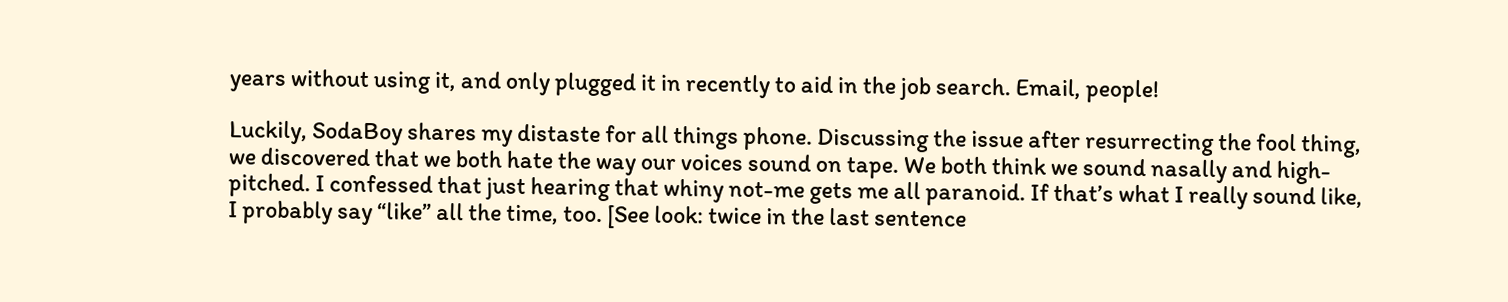years without using it, and only plugged it in recently to aid in the job search. Email, people!

Luckily, SodaBoy shares my distaste for all things phone. Discussing the issue after resurrecting the fool thing, we discovered that we both hate the way our voices sound on tape. We both think we sound nasally and high-pitched. I confessed that just hearing that whiny not-me gets me all paranoid. If that’s what I really sound like, I probably say “like” all the time, too. [See look: twice in the last sentence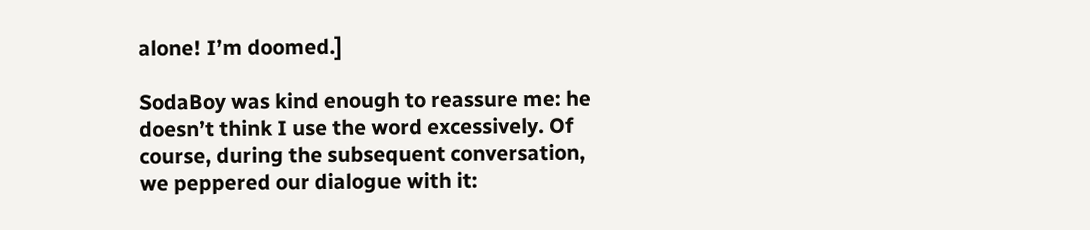alone! I’m doomed.]

SodaBoy was kind enough to reassure me: he doesn’t think I use the word excessively. Of course, during the subsequent conversation, we peppered our dialogue with it: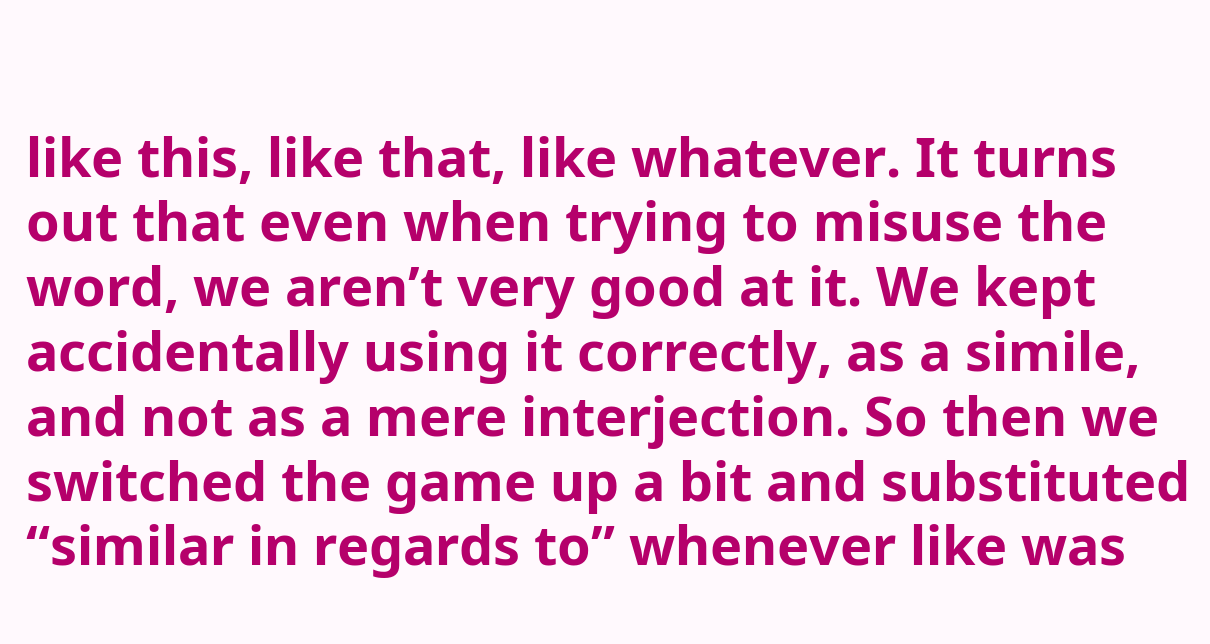like this, like that, like whatever. It turns out that even when trying to misuse the word, we aren’t very good at it. We kept accidentally using it correctly, as a simile, and not as a mere interjection. So then we switched the game up a bit and substituted “similar in regards to” whenever like was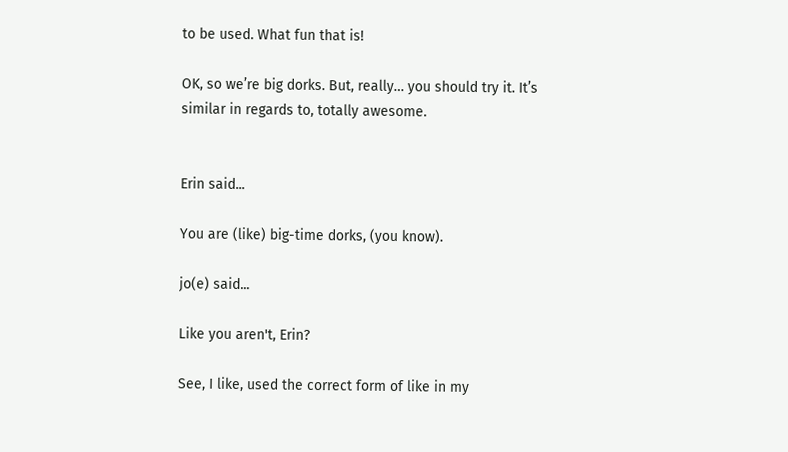to be used. What fun that is!

OK, so we’re big dorks. But, really… you should try it. It’s similar in regards to, totally awesome.


Erin said...

You are (like) big-time dorks, (you know).

jo(e) said...

Like you aren't, Erin?

See, I like, used the correct form of like in my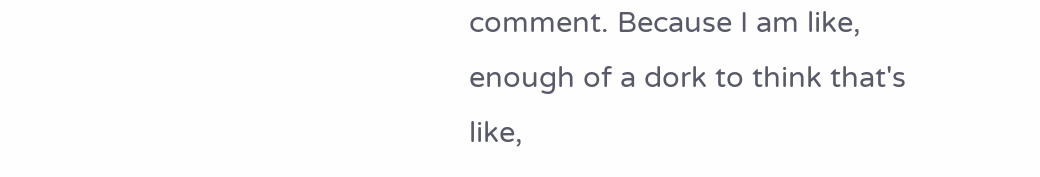comment. Because I am like, enough of a dork to think that's like,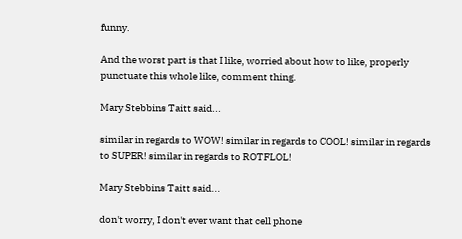funny.

And the worst part is that I like, worried about how to like, properly punctuate this whole like, comment thing.

Mary Stebbins Taitt said...

similar in regards to WOW! similar in regards to COOL! similar in regards to SUPER! similar in regards to ROTFLOL!

Mary Stebbins Taitt said...

don't worry, I don't ever want that cell phone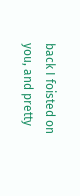back I foisted on you, and pretty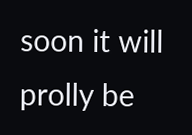soon it will prolly be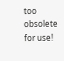too obsolete for use!